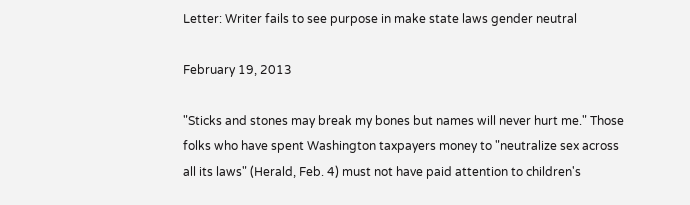Letter: Writer fails to see purpose in make state laws gender neutral

February 19, 2013

"Sticks and stones may break my bones but names will never hurt me." Those folks who have spent Washington taxpayers money to "neutralize sex across all its laws" (Herald, Feb. 4) must not have paid attention to children's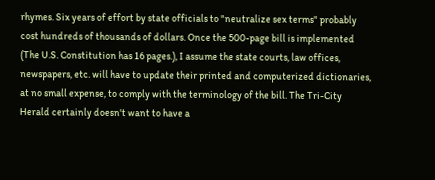rhymes. Six years of effort by state officials to "neutralize sex terms" probably cost hundreds of thousands of dollars. Once the 500-page bill is implemented (The U.S. Constitution has 16 pages.), I assume the state courts, law offices, newspapers, etc. will have to update their printed and computerized dictionaries, at no small expense, to comply with the terminology of the bill. The Tri-City Herald certainly doesn't want to have a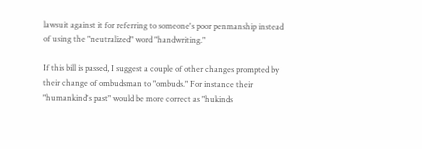lawsuit against it for referring to someone's poor penmanship instead of using the "neutralized" word "handwriting."

If this bill is passed, I suggest a couple of other changes prompted by their change of ombudsman to "ombuds." For instance their "humankind's past" would be more correct as "hukinds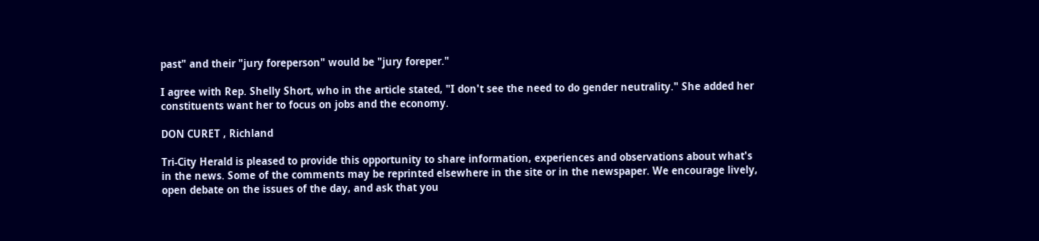past" and their "jury foreperson" would be "jury foreper."

I agree with Rep. Shelly Short, who in the article stated, "I don't see the need to do gender neutrality." She added her constituents want her to focus on jobs and the economy.

DON CURET , Richland

Tri-City Herald is pleased to provide this opportunity to share information, experiences and observations about what's in the news. Some of the comments may be reprinted elsewhere in the site or in the newspaper. We encourage lively, open debate on the issues of the day, and ask that you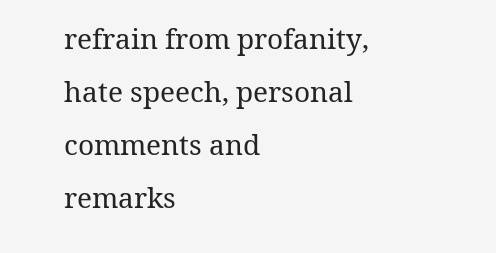refrain from profanity, hate speech, personal comments and remarks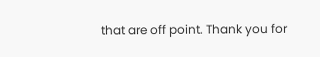that are off point. Thank you for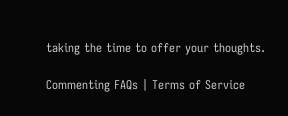taking the time to offer your thoughts.

Commenting FAQs | Terms of Service